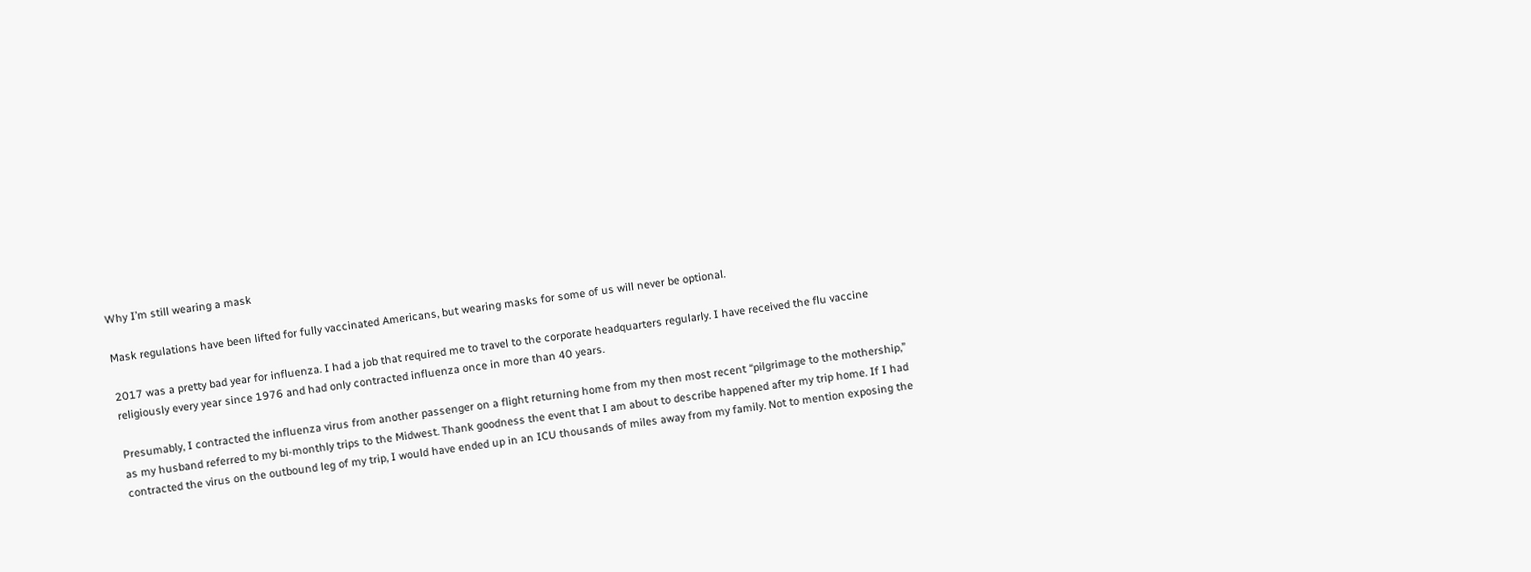Why I’m still wearing a mask

Mask regulations have been lifted for fully vaccinated Americans, but wearing masks for some of us will never be optional.

2017 was a pretty bad year for influenza. I had a job that required me to travel to the corporate headquarters regularly. I have received the flu vaccine religiously every year since 1976 and had only contracted influenza once in more than 40 years.

Presumably, I contracted the influenza virus from another passenger on a flight returning home from my then most recent “pilgrimage to the mothership,” as my husband referred to my bi-monthly trips to the Midwest. Thank goodness the event that I am about to describe happened after my trip home. If I had contracted the virus on the outbound leg of my trip, I would have ended up in an ICU thousands of miles away from my family. Not to mention exposing the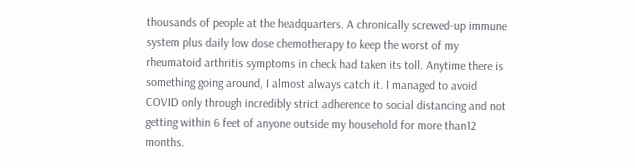thousands of people at the headquarters. A chronically screwed-up immune system plus daily low dose chemotherapy to keep the worst of my rheumatoid arthritis symptoms in check had taken its toll. Anytime there is something going around, I almost always catch it. I managed to avoid COVID only through incredibly strict adherence to social distancing and not getting within 6 feet of anyone outside my household for more than12 months.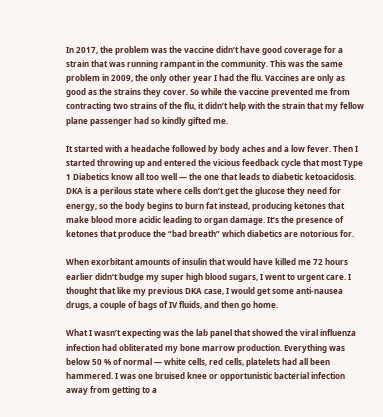In 2017, the problem was the vaccine didn’t have good coverage for a strain that was running rampant in the community. This was the same problem in 2009, the only other year I had the flu. Vaccines are only as good as the strains they cover. So while the vaccine prevented me from contracting two strains of the flu, it didn’t help with the strain that my fellow plane passenger had so kindly gifted me.

It started with a headache followed by body aches and a low fever. Then I started throwing up and entered the vicious feedback cycle that most Type 1 Diabetics know all too well — the one that leads to diabetic ketoacidosis. DKA is a perilous state where cells don’t get the glucose they need for energy, so the body begins to burn fat instead, producing ketones that make blood more acidic leading to organ damage. It’s the presence of ketones that produce the “bad breath” which diabetics are notorious for.

When exorbitant amounts of insulin that would have killed me 72 hours earlier didn’t budge my super high blood sugars, I went to urgent care. I thought that like my previous DKA case, I would get some anti-nausea drugs, a couple of bags of IV fluids, and then go home.

What I wasn’t expecting was the lab panel that showed the viral influenza infection had obliterated my bone marrow production. Everything was below 50 % of normal — white cells, red cells, platelets had all been hammered. I was one bruised knee or opportunistic bacterial infection away from getting to a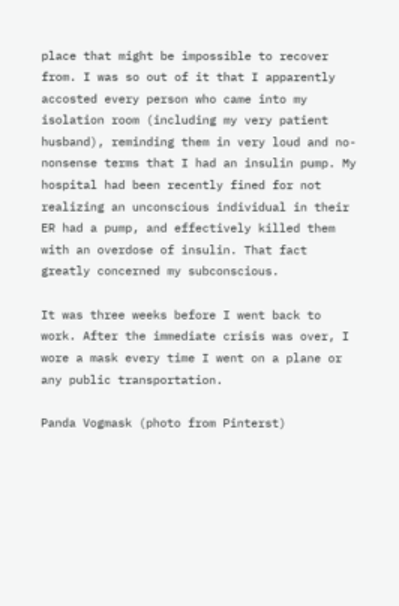place that might be impossible to recover from. I was so out of it that I apparently accosted every person who came into my isolation room (including my very patient husband), reminding them in very loud and no-nonsense terms that I had an insulin pump. My hospital had been recently fined for not realizing an unconscious individual in their ER had a pump, and effectively killed them with an overdose of insulin. That fact greatly concerned my subconscious.

It was three weeks before I went back to work. After the immediate crisis was over, I wore a mask every time I went on a plane or any public transportation.

Panda Vogmask (photo from Pinterst)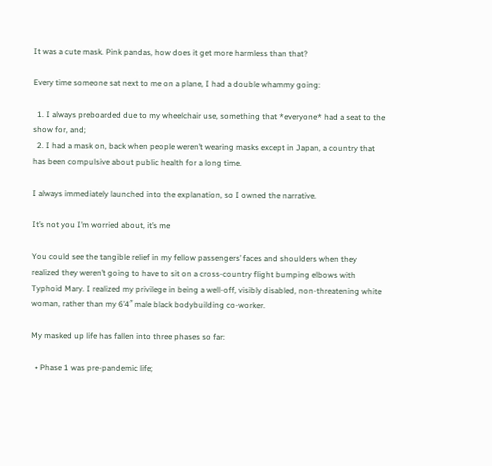It was a cute mask. Pink pandas, how does it get more harmless than that?

Every time someone sat next to me on a plane, I had a double whammy going:

  1. I always preboarded due to my wheelchair use, something that *everyone* had a seat to the show for, and;
  2. I had a mask on, back when people weren’t wearing masks except in Japan, a country that has been compulsive about public health for a long time.

I always immediately launched into the explanation, so I owned the narrative.

It’s not you I’m worried about, it’s me

You could see the tangible relief in my fellow passengers’ faces and shoulders when they realized they weren’t going to have to sit on a cross-country flight bumping elbows with Typhoid Mary. I realized my privilege in being a well-off, visibly disabled, non-threatening white woman, rather than my 6’4″ male black bodybuilding co-worker.

My masked up life has fallen into three phases so far:

  • Phase 1 was pre-pandemic life;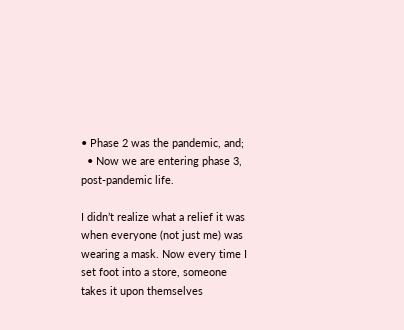• Phase 2 was the pandemic, and;
  • Now we are entering phase 3, post-pandemic life.

I didn’t realize what a relief it was when everyone (not just me) was wearing a mask. Now every time I set foot into a store, someone takes it upon themselves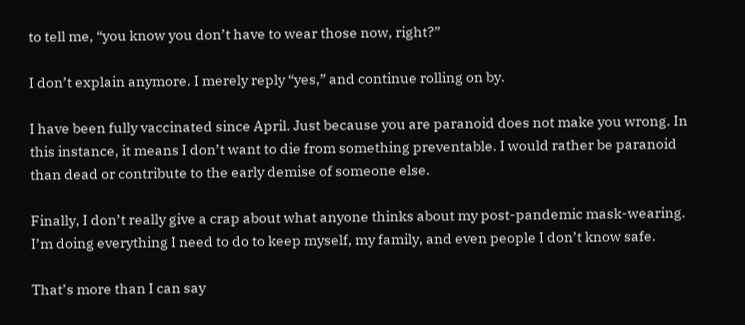to tell me, “you know you don’t have to wear those now, right?”

I don’t explain anymore. I merely reply “yes,” and continue rolling on by.

I have been fully vaccinated since April. Just because you are paranoid does not make you wrong. In this instance, it means I don’t want to die from something preventable. I would rather be paranoid than dead or contribute to the early demise of someone else.

Finally, I don’t really give a crap about what anyone thinks about my post-pandemic mask-wearing. I’m doing everything I need to do to keep myself, my family, and even people I don’t know safe.

That’s more than I can say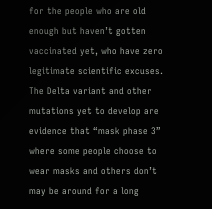for the people who are old enough but haven’t gotten vaccinated yet, who have zero legitimate scientific excuses. The Delta variant and other mutations yet to develop are evidence that “mask phase 3” where some people choose to wear masks and others don’t may be around for a long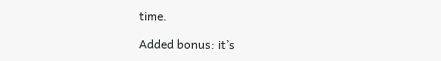time.

Added bonus: it’s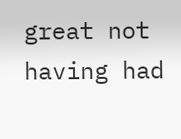great not having had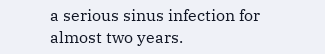a serious sinus infection for almost two years.